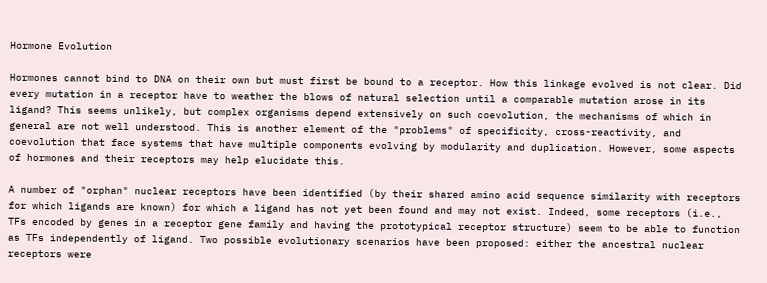Hormone Evolution

Hormones cannot bind to DNA on their own but must first be bound to a receptor. How this linkage evolved is not clear. Did every mutation in a receptor have to weather the blows of natural selection until a comparable mutation arose in its ligand? This seems unlikely, but complex organisms depend extensively on such coevolution, the mechanisms of which in general are not well understood. This is another element of the "problems" of specificity, cross-reactivity, and coevolution that face systems that have multiple components evolving by modularity and duplication. However, some aspects of hormones and their receptors may help elucidate this.

A number of "orphan" nuclear receptors have been identified (by their shared amino acid sequence similarity with receptors for which ligands are known) for which a ligand has not yet been found and may not exist. Indeed, some receptors (i.e., TFs encoded by genes in a receptor gene family and having the prototypical receptor structure) seem to be able to function as TFs independently of ligand. Two possible evolutionary scenarios have been proposed: either the ancestral nuclear receptors were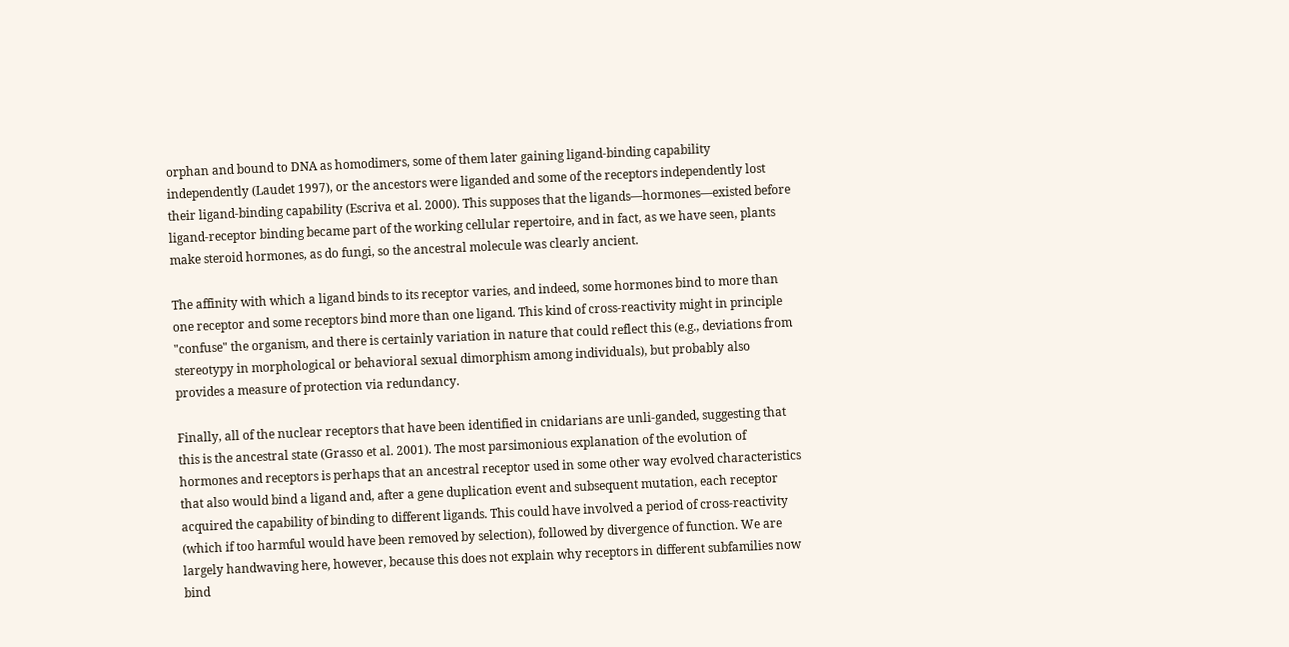orphan and bound to DNA as homodimers, some of them later gaining ligand-binding capability independently (Laudet 1997), or the ancestors were liganded and some of the receptors independently lost their ligand-binding capability (Escriva et al. 2000). This supposes that the ligands—hormones—existed before ligand-receptor binding became part of the working cellular repertoire, and in fact, as we have seen, plants make steroid hormones, as do fungi, so the ancestral molecule was clearly ancient.

The affinity with which a ligand binds to its receptor varies, and indeed, some hormones bind to more than one receptor and some receptors bind more than one ligand. This kind of cross-reactivity might in principle "confuse" the organism, and there is certainly variation in nature that could reflect this (e.g., deviations from stereotypy in morphological or behavioral sexual dimorphism among individuals), but probably also provides a measure of protection via redundancy.

Finally, all of the nuclear receptors that have been identified in cnidarians are unli-ganded, suggesting that this is the ancestral state (Grasso et al. 2001). The most parsimonious explanation of the evolution of hormones and receptors is perhaps that an ancestral receptor used in some other way evolved characteristics that also would bind a ligand and, after a gene duplication event and subsequent mutation, each receptor acquired the capability of binding to different ligands. This could have involved a period of cross-reactivity (which if too harmful would have been removed by selection), followed by divergence of function. We are largely handwaving here, however, because this does not explain why receptors in different subfamilies now bind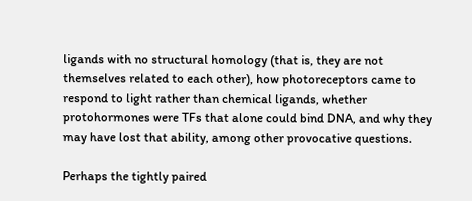ligands with no structural homology (that is, they are not themselves related to each other), how photoreceptors came to respond to light rather than chemical ligands, whether protohormones were TFs that alone could bind DNA, and why they may have lost that ability, among other provocative questions.

Perhaps the tightly paired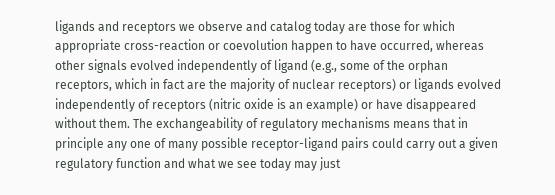ligands and receptors we observe and catalog today are those for which appropriate cross-reaction or coevolution happen to have occurred, whereas other signals evolved independently of ligand (e.g., some of the orphan receptors, which in fact are the majority of nuclear receptors) or ligands evolved independently of receptors (nitric oxide is an example) or have disappeared without them. The exchangeability of regulatory mechanisms means that in principle any one of many possible receptor-ligand pairs could carry out a given regulatory function and what we see today may just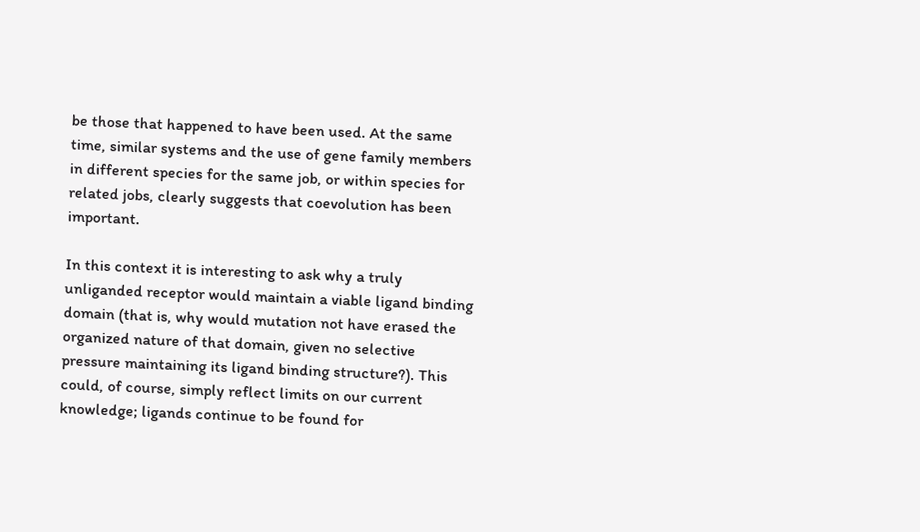be those that happened to have been used. At the same time, similar systems and the use of gene family members in different species for the same job, or within species for related jobs, clearly suggests that coevolution has been important.

In this context it is interesting to ask why a truly unliganded receptor would maintain a viable ligand binding domain (that is, why would mutation not have erased the organized nature of that domain, given no selective pressure maintaining its ligand binding structure?). This could, of course, simply reflect limits on our current knowledge; ligands continue to be found for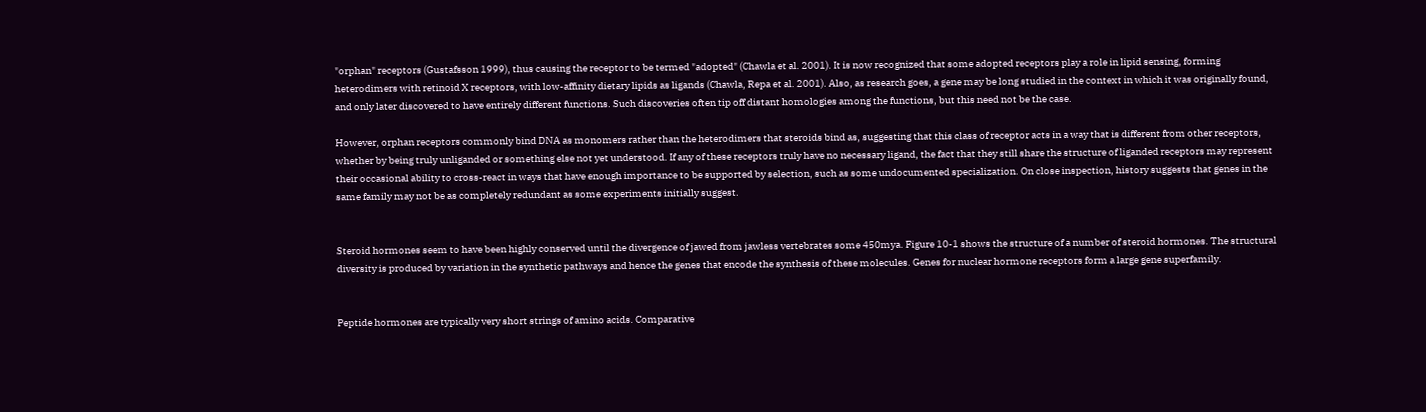"orphan" receptors (Gustafsson 1999), thus causing the receptor to be termed "adopted" (Chawla et al. 2001). It is now recognized that some adopted receptors play a role in lipid sensing, forming heterodimers with retinoid X receptors, with low-affinity dietary lipids as ligands (Chawla, Repa et al. 2001). Also, as research goes, a gene may be long studied in the context in which it was originally found, and only later discovered to have entirely different functions. Such discoveries often tip off distant homologies among the functions, but this need not be the case.

However, orphan receptors commonly bind DNA as monomers rather than the heterodimers that steroids bind as, suggesting that this class of receptor acts in a way that is different from other receptors, whether by being truly unliganded or something else not yet understood. If any of these receptors truly have no necessary ligand, the fact that they still share the structure of liganded receptors may represent their occasional ability to cross-react in ways that have enough importance to be supported by selection, such as some undocumented specialization. On close inspection, history suggests that genes in the same family may not be as completely redundant as some experiments initially suggest.


Steroid hormones seem to have been highly conserved until the divergence of jawed from jawless vertebrates some 450mya. Figure 10-1 shows the structure of a number of steroid hormones. The structural diversity is produced by variation in the synthetic pathways and hence the genes that encode the synthesis of these molecules. Genes for nuclear hormone receptors form a large gene superfamily.


Peptide hormones are typically very short strings of amino acids. Comparative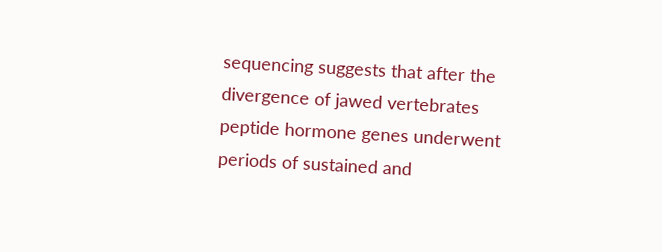sequencing suggests that after the divergence of jawed vertebrates peptide hormone genes underwent periods of sustained and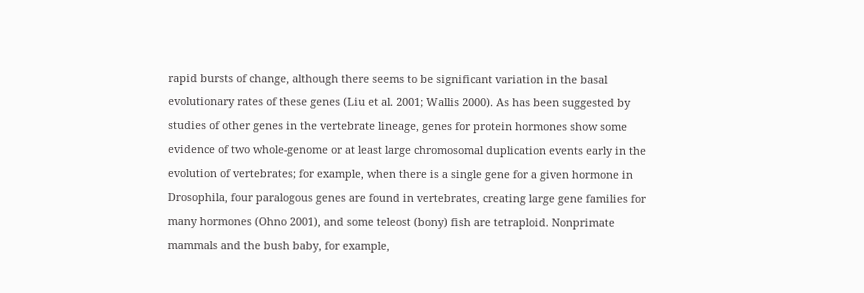rapid bursts of change, although there seems to be significant variation in the basal evolutionary rates of these genes (Liu et al. 2001; Wallis 2000). As has been suggested by studies of other genes in the vertebrate lineage, genes for protein hormones show some evidence of two whole-genome or at least large chromosomal duplication events early in the evolution of vertebrates; for example, when there is a single gene for a given hormone in Drosophila, four paralogous genes are found in vertebrates, creating large gene families for many hormones (Ohno 2001), and some teleost (bony) fish are tetraploid. Nonprimate mammals and the bush baby, for example,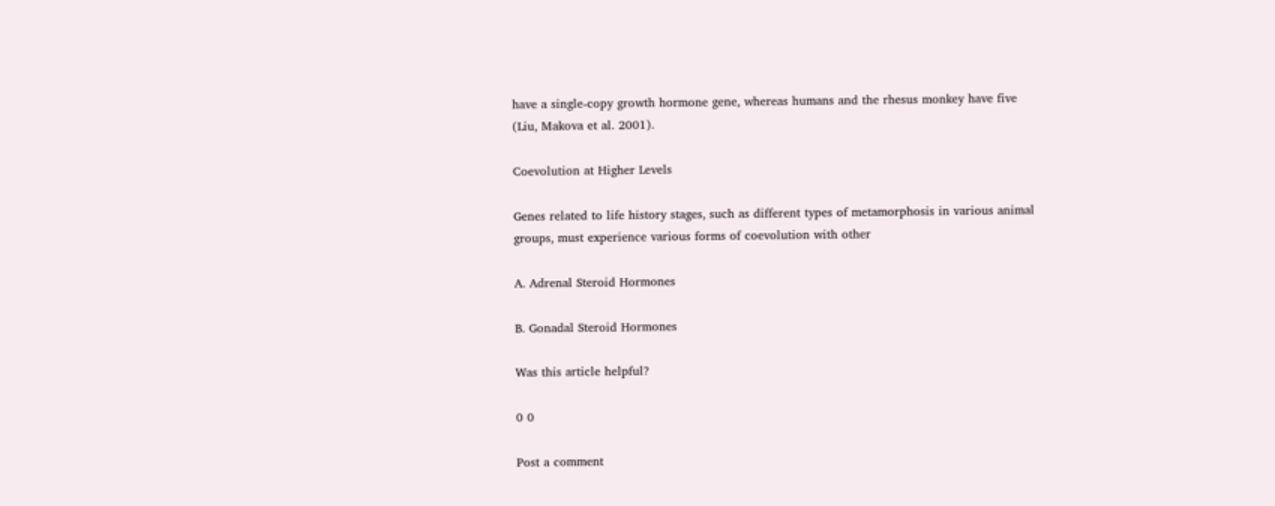have a single-copy growth hormone gene, whereas humans and the rhesus monkey have five (Liu, Makova et al. 2001).

Coevolution at Higher Levels

Genes related to life history stages, such as different types of metamorphosis in various animal groups, must experience various forms of coevolution with other

A. Adrenal Steroid Hormones

B. Gonadal Steroid Hormones

Was this article helpful?

0 0

Post a comment